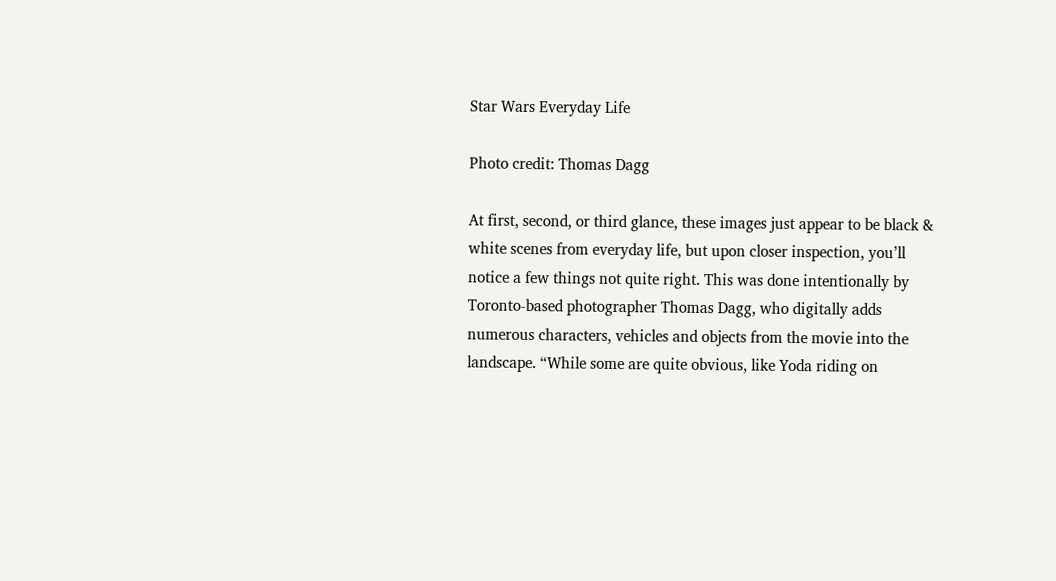Star Wars Everyday Life

Photo credit: Thomas Dagg

At first, second, or third glance, these images just appear to be black & white scenes from everyday life, but upon closer inspection, you’ll notice a few things not quite right. This was done intentionally by Toronto-based photographer Thomas Dagg, who digitally adds numerous characters, vehicles and objects from the movie into the landscape. “While some are quite obvious, like Yoda riding on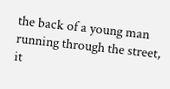the back of a young man running through the street, it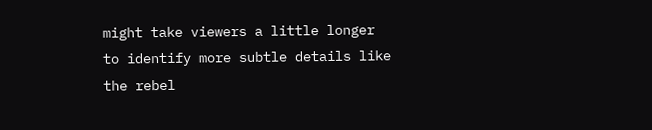might take viewers a little longer to identify more subtle details like the rebel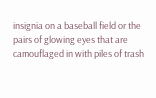insignia on a baseball field or the pairs of glowing eyes that are camouflaged in with piles of trash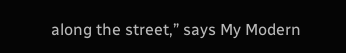along the street,” says My Modern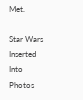Met.

Star Wars Inserted Into Photos